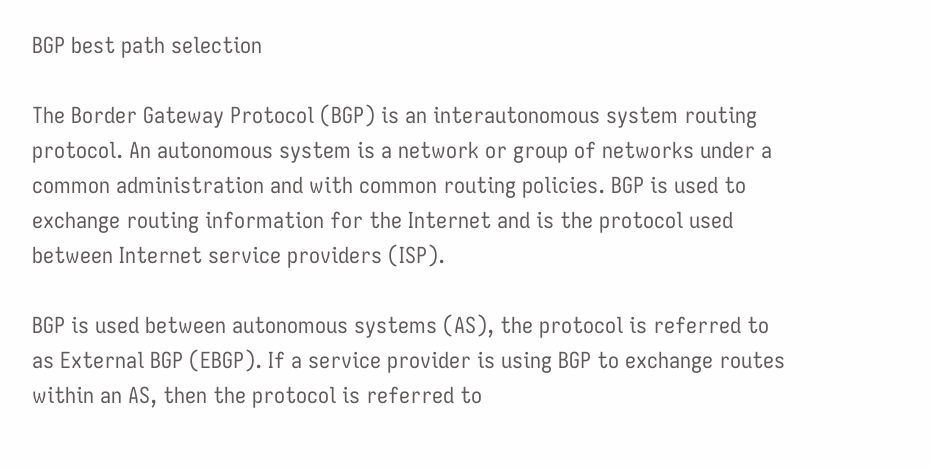BGP best path selection

The Border Gateway Protocol (BGP) is an interautonomous system routing protocol. An autonomous system is a network or group of networks under a common administration and with common routing policies. BGP is used to exchange routing information for the Internet and is the protocol used between Internet service providers (ISP).

BGP is used between autonomous systems (AS), the protocol is referred to as External BGP (EBGP). If a service provider is using BGP to exchange routes within an AS, then the protocol is referred to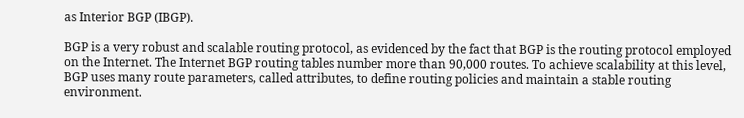as Interior BGP (IBGP).

BGP is a very robust and scalable routing protocol, as evidenced by the fact that BGP is the routing protocol employed on the Internet. The Internet BGP routing tables number more than 90,000 routes. To achieve scalability at this level, BGP uses many route parameters, called attributes, to define routing policies and maintain a stable routing environment.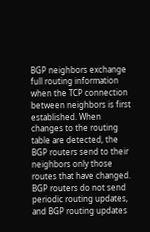BGP neighbors exchange full routing information when the TCP connection between neighbors is first established. When changes to the routing table are detected, the BGP routers send to their neighbors only those routes that have changed. BGP routers do not send periodic routing updates, and BGP routing updates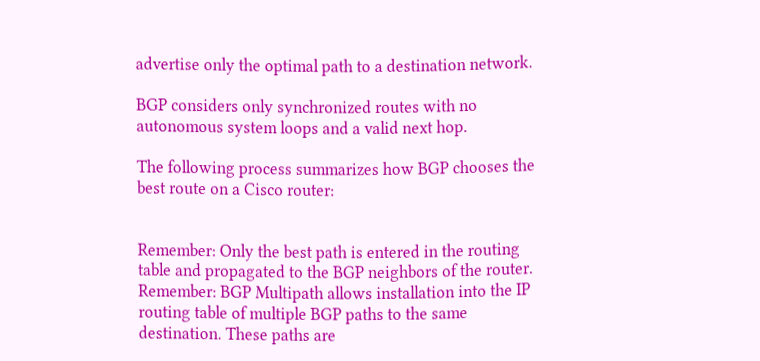advertise only the optimal path to a destination network.

BGP considers only synchronized routes with no autonomous system loops and a valid next hop.

The following process summarizes how BGP chooses the best route on a Cisco router:


Remember: Only the best path is entered in the routing table and propagated to the BGP neighbors of the router.
Remember: BGP Multipath allows installation into the IP routing table of multiple BGP paths to the same destination. These paths are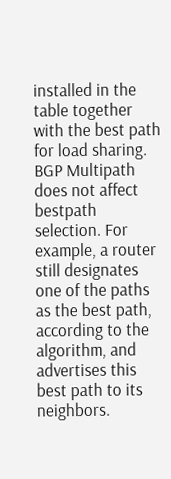installed in the table together with the best path for load sharing. BGP Multipath does not affect bestpath selection. For example, a router still designates one of the paths as the best path, according to the algorithm, and advertises this best path to its neighbors.